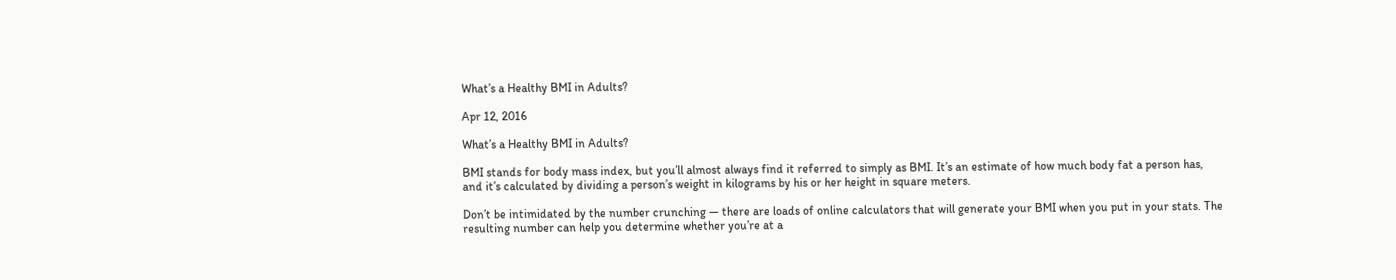What’s a Healthy BMI in Adults?

Apr 12, 2016

What’s a Healthy BMI in Adults?

BMI stands for body mass index, but you’ll almost always find it referred to simply as BMI. It’s an estimate of how much body fat a person has, and it’s calculated by dividing a person’s weight in kilograms by his or her height in square meters.

Don’t be intimidated by the number crunching — there are loads of online calculators that will generate your BMI when you put in your stats. The resulting number can help you determine whether you’re at a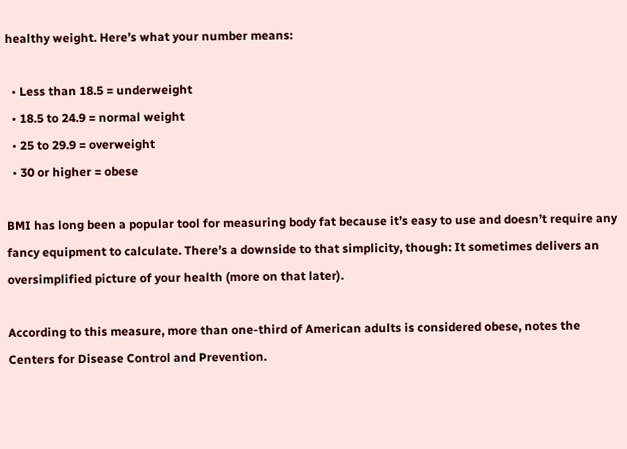healthy weight. Here’s what your number means:

  • Less than 18.5 = underweight
  • 18.5 to 24.9 = normal weight
  • 25 to 29.9 = overweight
  • 30 or higher = obese

BMI has long been a popular tool for measuring body fat because it’s easy to use and doesn’t require any fancy equipment to calculate. There’s a downside to that simplicity, though: It sometimes delivers an oversimplified picture of your health (more on that later).

According to this measure, more than one-third of American adults is considered obese, notes the Centers for Disease Control and Prevention.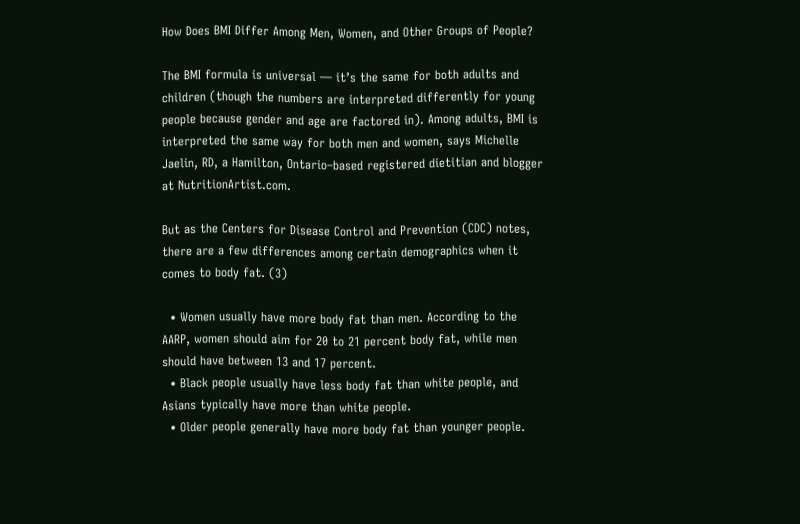How Does BMI Differ Among Men, Women, and Other Groups of People?

The BMI formula is universal — it’s the same for both adults and children (though the numbers are interpreted differently for young people because gender and age are factored in). Among adults, BMI is interpreted the same way for both men and women, says Michelle Jaelin, RD, a Hamilton, Ontario–based registered dietitian and blogger at NutritionArtist.com.

But as the Centers for Disease Control and Prevention (CDC) notes, there are a few differences among certain demographics when it comes to body fat. (3)

  • Women usually have more body fat than men. According to the AARP, women should aim for 20 to 21 percent body fat, while men should have between 13 and 17 percent.
  • Black people usually have less body fat than white people, and Asians typically have more than white people.
  • Older people generally have more body fat than younger people.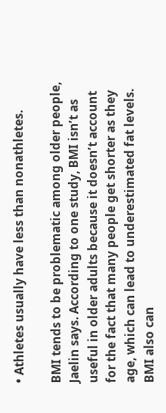• Athletes usually have less than nonathletes.

BMI tends to be problematic among older people, Jaelin says. According to one study, BMI isn’t as useful in older adults because it doesn’t account for the fact that many people get shorter as they age, which can lead to underestimated fat levels. BMI also can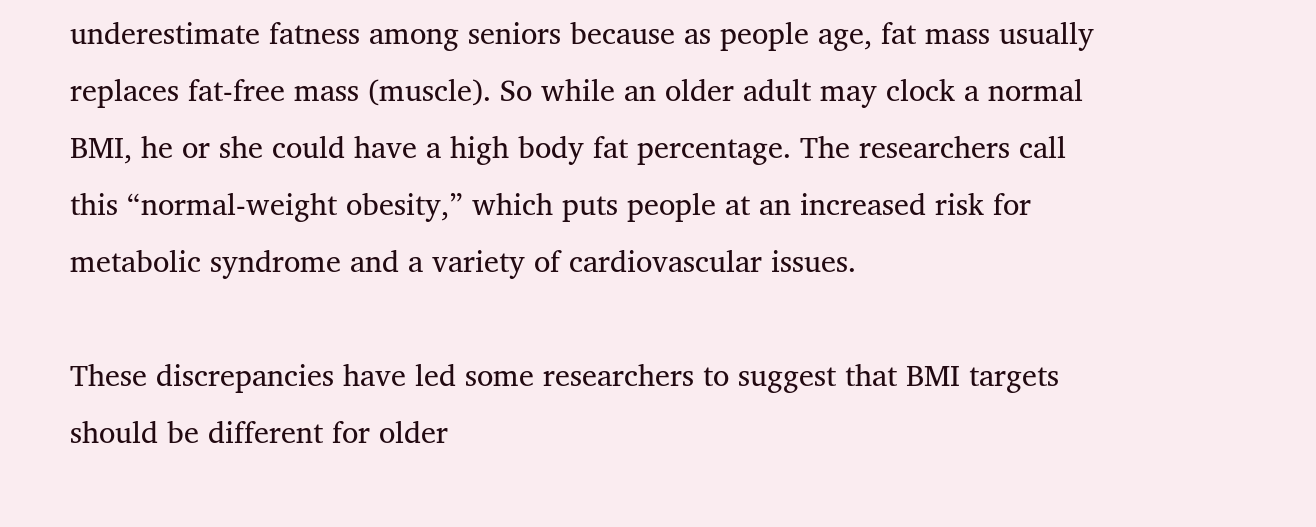underestimate fatness among seniors because as people age, fat mass usually replaces fat-free mass (muscle). So while an older adult may clock a normal BMI, he or she could have a high body fat percentage. The researchers call this “normal-weight obesity,” which puts people at an increased risk for metabolic syndrome and a variety of cardiovascular issues.

These discrepancies have led some researchers to suggest that BMI targets should be different for older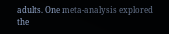adults. One meta-analysis explored the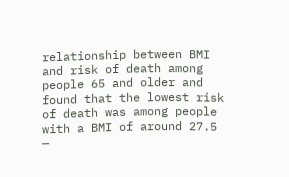relationship between BMI and risk of death among people 65 and older and found that the lowest risk of death was among people with a BMI of around 27.5 —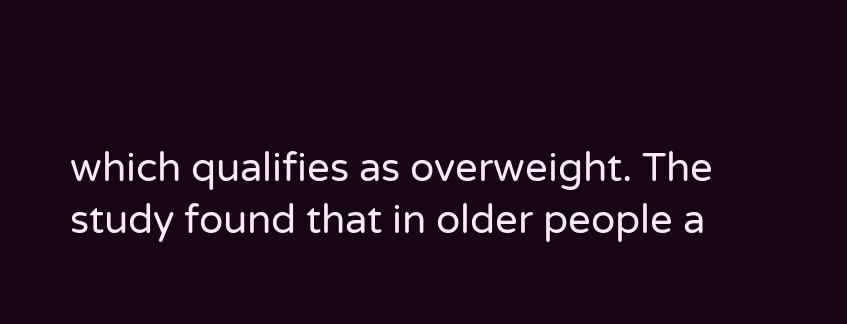which qualifies as overweight. The study found that in older people a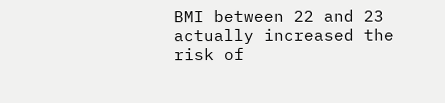BMI between 22 and 23 actually increased the risk of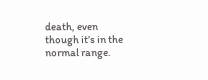death, even though it’s in the normal range.